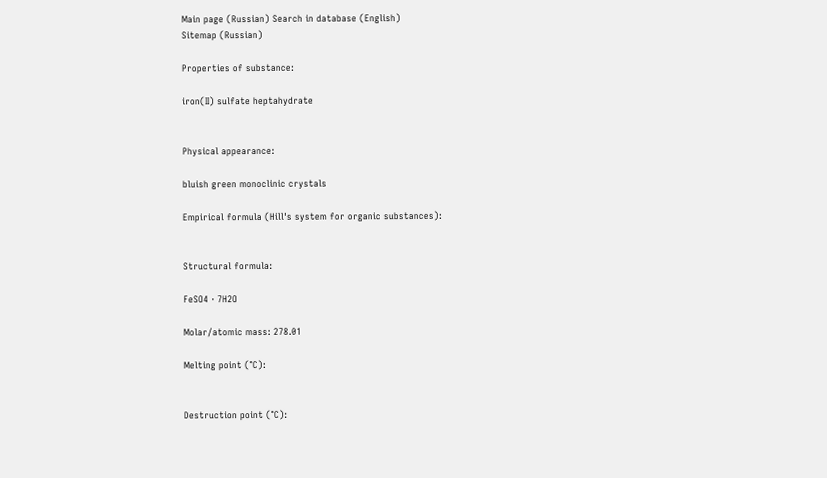Main page (Russian) Search in database (English)
Sitemap (Russian)

Properties of substance:

iron(II) sulfate heptahydrate


Physical appearance:

bluish green monoclinic crystals

Empirical formula (Hill's system for organic substances):


Structural formula:

FeSO4 · 7H2O

Molar/atomic mass: 278.01

Melting point (°C):


Destruction point (°C):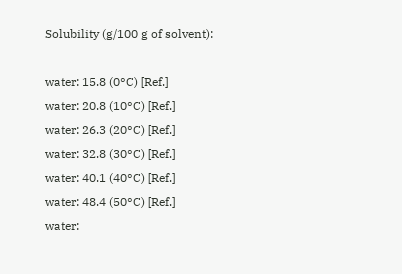Solubility (g/100 g of solvent):

water: 15.8 (0°C) [Ref.]
water: 20.8 (10°C) [Ref.]
water: 26.3 (20°C) [Ref.]
water: 32.8 (30°C) [Ref.]
water: 40.1 (40°C) [Ref.]
water: 48.4 (50°C) [Ref.]
water: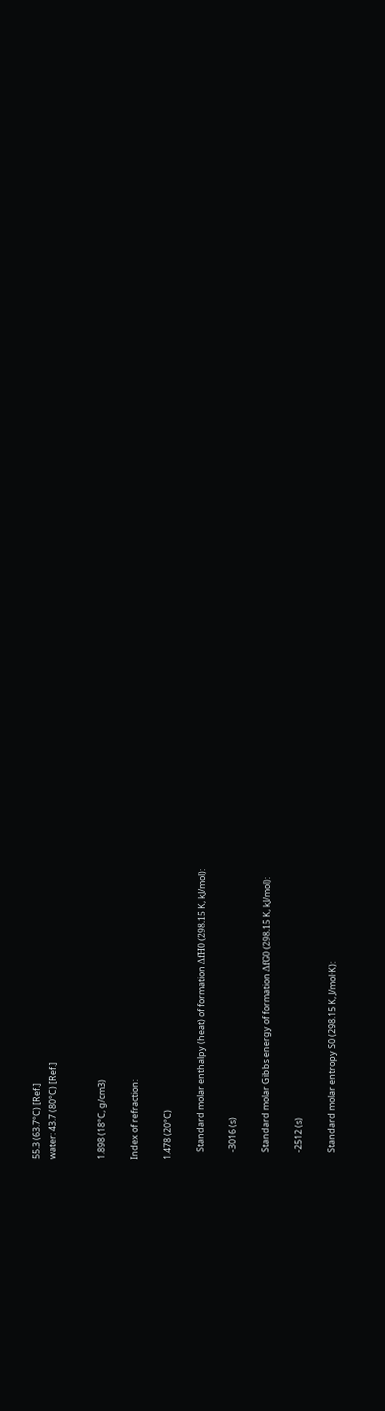55.3 (63.7°C) [Ref.]
water: 43.7 (80°C) [Ref.]


1.898 (18°C, g/cm3)

Index of refraction:

1.478 (20°C)

    Standard molar enthalpy (heat) of formation ΔfH0 (298.15 K, kJ/mol):

    -3016 (s)

    Standard molar Gibbs energy of formation ΔfG0 (298.15 K, kJ/mol):

    -2512 (s)

    Standard molar entropy S0 (298.15 K, J/mol·K):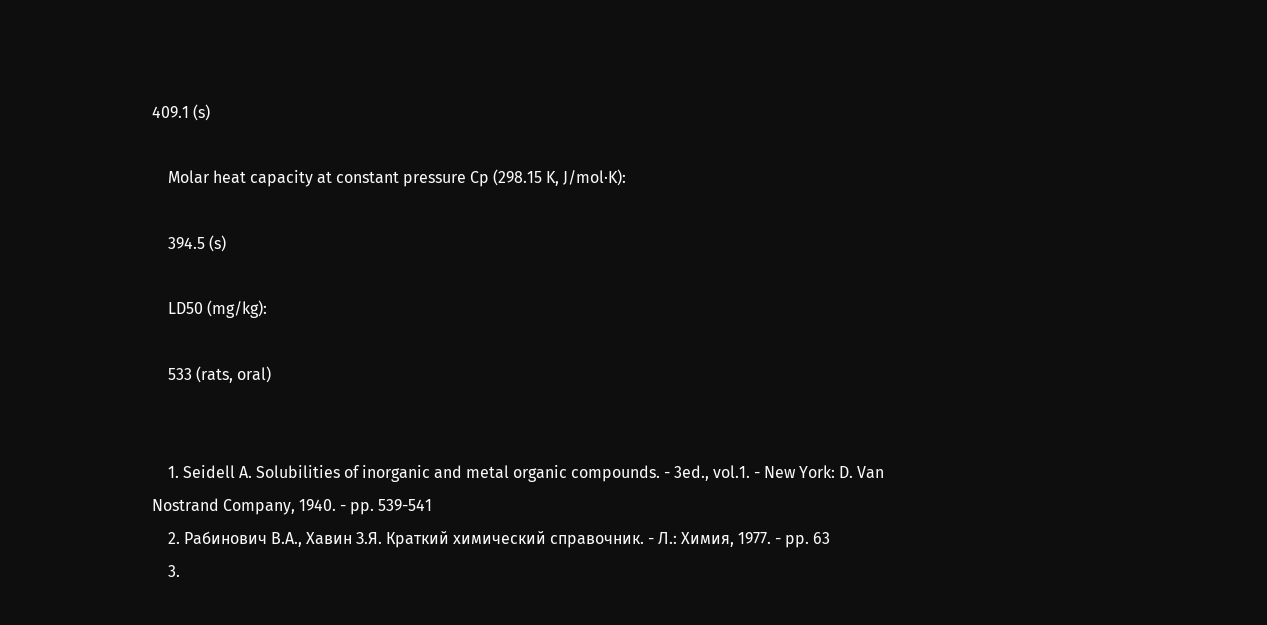409.1 (s)

    Molar heat capacity at constant pressure Cp (298.15 K, J/mol·K):

    394.5 (s)

    LD50 (mg/kg):

    533 (rats, oral)


    1. Seidell A. Solubilities of inorganic and metal organic compounds. - 3ed., vol.1. - New York: D. Van Nostrand Company, 1940. - pp. 539-541
    2. Рабинович В.А., Хавин З.Я. Краткий химический справочник. - Л.: Химия, 1977. - pp. 63
    3.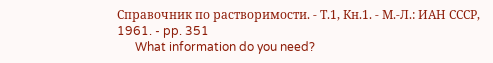Справочник по растворимости. - Т.1, Кн.1. - М.-Л.: ИАН СССР, 1961. - pp. 351
      What information do you need?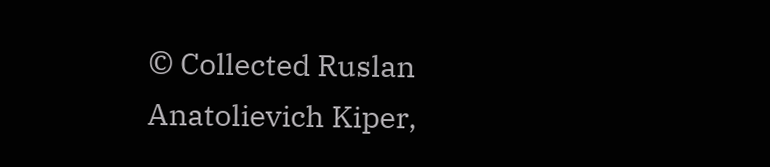© Collected Ruslan Anatolievich Kiper,